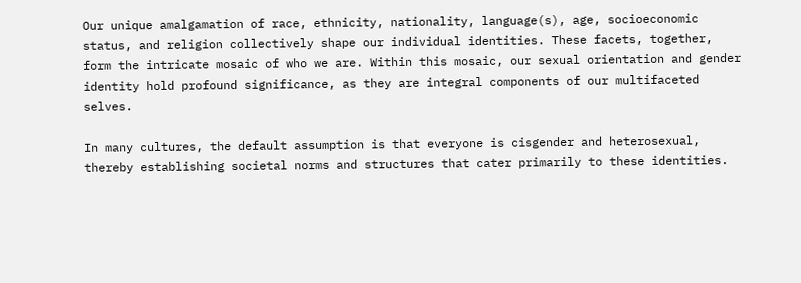Our unique amalgamation of race, ethnicity, nationality, language(s), age, socioeconomic status, and religion collectively shape our individual identities. These facets, together, form the intricate mosaic of who we are. Within this mosaic, our sexual orientation and gender identity hold profound significance, as they are integral components of our multifaceted selves.

In many cultures, the default assumption is that everyone is cisgender and heterosexual, thereby establishing societal norms and structures that cater primarily to these identities.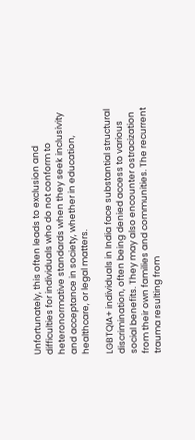Unfortunately, this often leads to exclusion and difficulties for individuals who do not conform to heteronormative standards when they seek inclusivity and acceptance in society, whether in education, healthcare, or legal matters.

LGBTQIA+ individuals in India face substantial structural discrimination, often being denied access to various social benefits. They may also encounter ostracization from their own families and communities. The recurrent trauma resulting from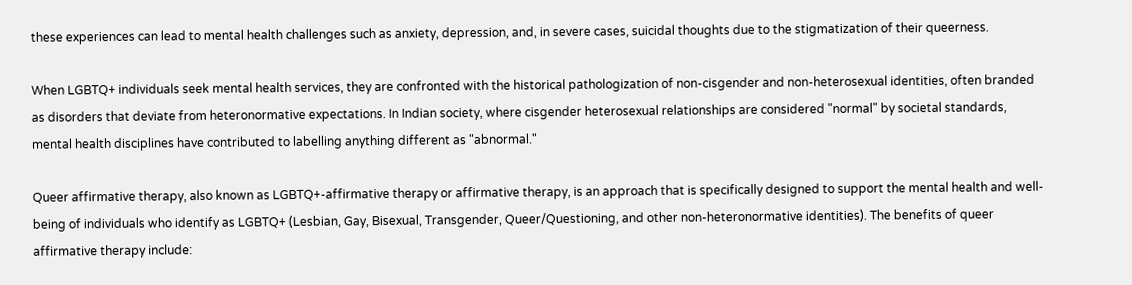these experiences can lead to mental health challenges such as anxiety, depression, and, in severe cases, suicidal thoughts due to the stigmatization of their queerness.

When LGBTQ+ individuals seek mental health services, they are confronted with the historical pathologization of non-cisgender and non-heterosexual identities, often branded as disorders that deviate from heteronormative expectations. In Indian society, where cisgender heterosexual relationships are considered "normal" by societal standards, mental health disciplines have contributed to labelling anything different as "abnormal."

Queer affirmative therapy, also known as LGBTQ+-affirmative therapy or affirmative therapy, is an approach that is specifically designed to support the mental health and well-being of individuals who identify as LGBTQ+ (Lesbian, Gay, Bisexual, Transgender, Queer/Questioning, and other non-heteronormative identities). The benefits of queer affirmative therapy include: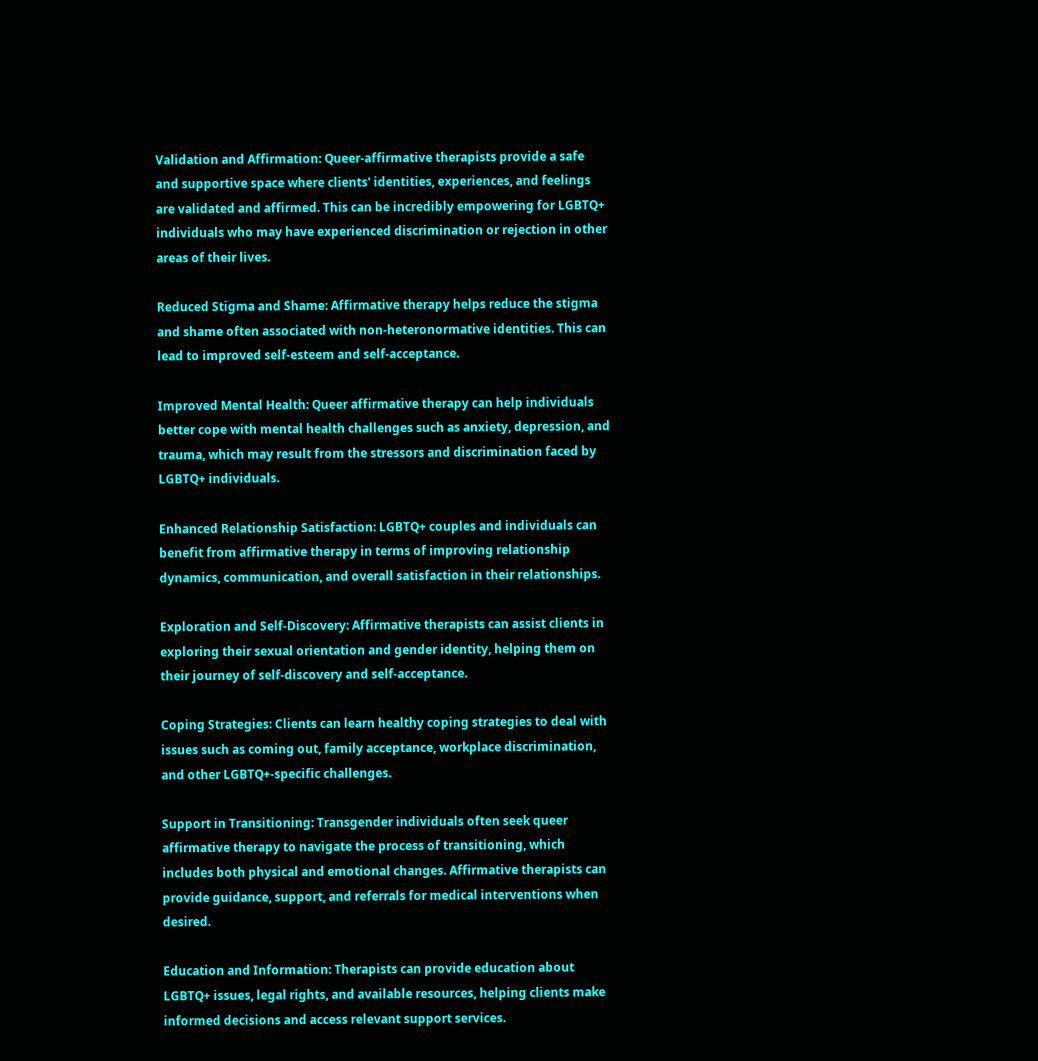Validation and Affirmation: Queer-affirmative therapists provide a safe and supportive space where clients' identities, experiences, and feelings are validated and affirmed. This can be incredibly empowering for LGBTQ+ individuals who may have experienced discrimination or rejection in other areas of their lives.

Reduced Stigma and Shame: Affirmative therapy helps reduce the stigma and shame often associated with non-heteronormative identities. This can lead to improved self-esteem and self-acceptance.

Improved Mental Health: Queer affirmative therapy can help individuals better cope with mental health challenges such as anxiety, depression, and trauma, which may result from the stressors and discrimination faced by LGBTQ+ individuals.

Enhanced Relationship Satisfaction: LGBTQ+ couples and individuals can benefit from affirmative therapy in terms of improving relationship dynamics, communication, and overall satisfaction in their relationships.

Exploration and Self-Discovery: Affirmative therapists can assist clients in exploring their sexual orientation and gender identity, helping them on their journey of self-discovery and self-acceptance.

Coping Strategies: Clients can learn healthy coping strategies to deal with issues such as coming out, family acceptance, workplace discrimination, and other LGBTQ+-specific challenges.

Support in Transitioning: Transgender individuals often seek queer affirmative therapy to navigate the process of transitioning, which includes both physical and emotional changes. Affirmative therapists can provide guidance, support, and referrals for medical interventions when desired.

Education and Information: Therapists can provide education about LGBTQ+ issues, legal rights, and available resources, helping clients make informed decisions and access relevant support services.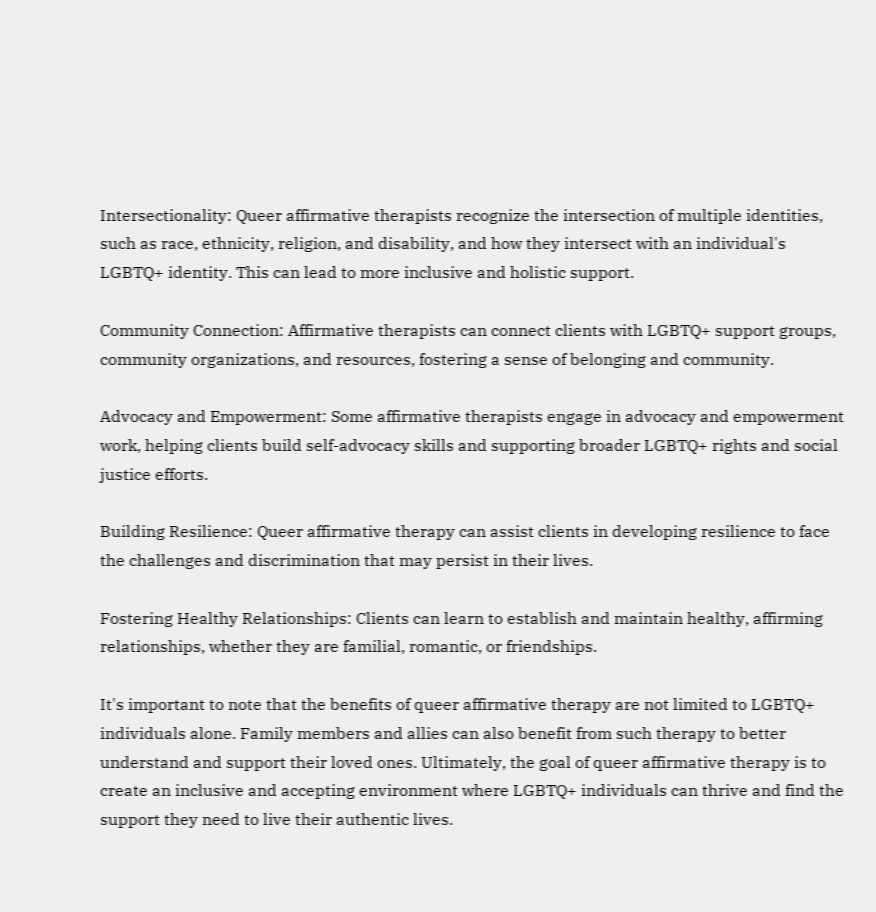Intersectionality: Queer affirmative therapists recognize the intersection of multiple identities, such as race, ethnicity, religion, and disability, and how they intersect with an individual's LGBTQ+ identity. This can lead to more inclusive and holistic support.

Community Connection: Affirmative therapists can connect clients with LGBTQ+ support groups, community organizations, and resources, fostering a sense of belonging and community.

Advocacy and Empowerment: Some affirmative therapists engage in advocacy and empowerment work, helping clients build self-advocacy skills and supporting broader LGBTQ+ rights and social justice efforts.

Building Resilience: Queer affirmative therapy can assist clients in developing resilience to face the challenges and discrimination that may persist in their lives.

Fostering Healthy Relationships: Clients can learn to establish and maintain healthy, affirming relationships, whether they are familial, romantic, or friendships.

It's important to note that the benefits of queer affirmative therapy are not limited to LGBTQ+ individuals alone. Family members and allies can also benefit from such therapy to better understand and support their loved ones. Ultimately, the goal of queer affirmative therapy is to create an inclusive and accepting environment where LGBTQ+ individuals can thrive and find the support they need to live their authentic lives.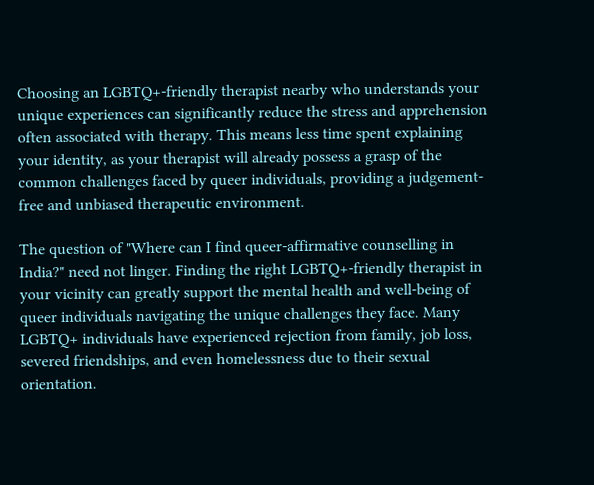Choosing an LGBTQ+-friendly therapist nearby who understands your unique experiences can significantly reduce the stress and apprehension often associated with therapy. This means less time spent explaining your identity, as your therapist will already possess a grasp of the common challenges faced by queer individuals, providing a judgement-free and unbiased therapeutic environment.

The question of "Where can I find queer-affirmative counselling in India?" need not linger. Finding the right LGBTQ+-friendly therapist in your vicinity can greatly support the mental health and well-being of queer individuals navigating the unique challenges they face. Many LGBTQ+ individuals have experienced rejection from family, job loss, severed friendships, and even homelessness due to their sexual orientation.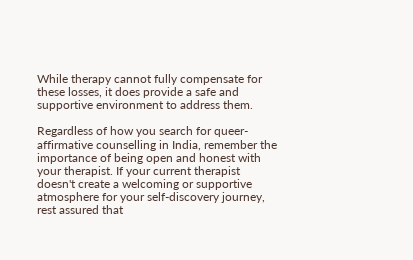While therapy cannot fully compensate for these losses, it does provide a safe and supportive environment to address them.

Regardless of how you search for queer-affirmative counselling in India, remember the importance of being open and honest with your therapist. If your current therapist doesn't create a welcoming or supportive atmosphere for your self-discovery journey, rest assured that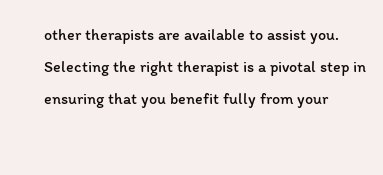other therapists are available to assist you. Selecting the right therapist is a pivotal step in ensuring that you benefit fully from your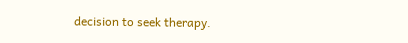decision to seek therapy.